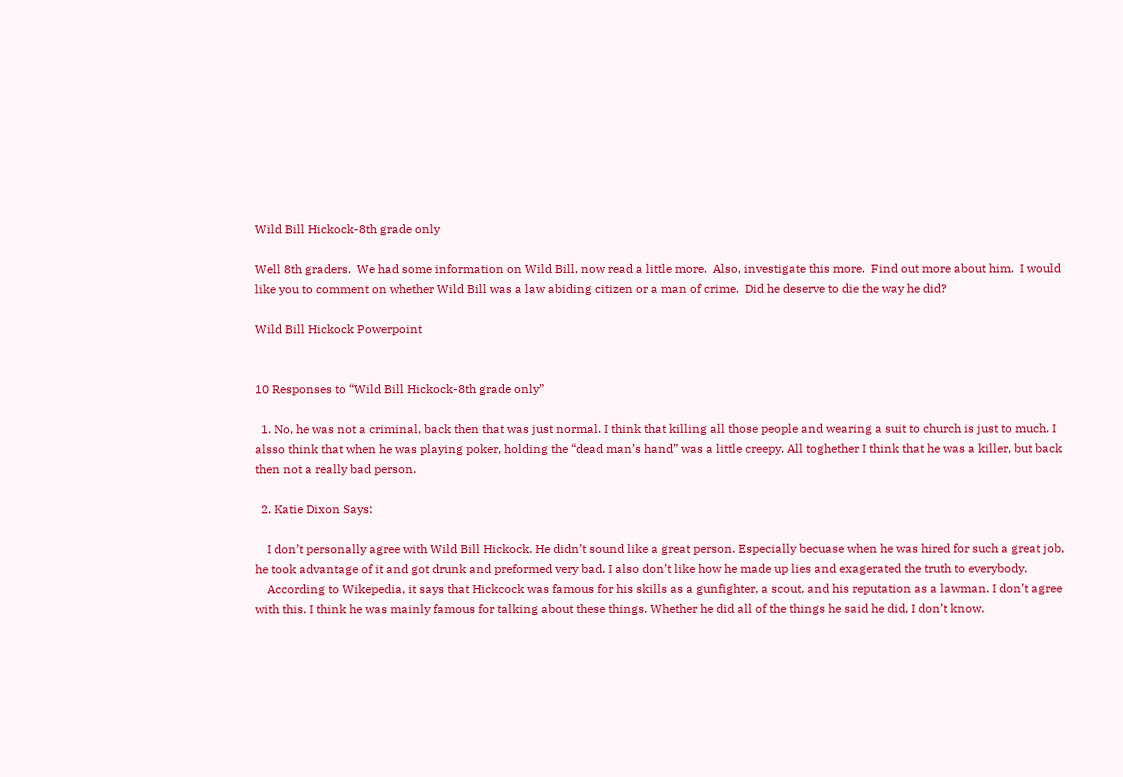Wild Bill Hickock-8th grade only

Well 8th graders.  We had some information on Wild Bill, now read a little more.  Also, investigate this more.  Find out more about him.  I would like you to comment on whether Wild Bill was a law abiding citizen or a man of crime.  Did he deserve to die the way he did?

Wild Bill Hickock Powerpoint


10 Responses to “Wild Bill Hickock-8th grade only”

  1. No, he was not a criminal, back then that was just normal. I think that killing all those people and wearing a suit to church is just to much. I alsso think that when he was playing poker, holding the “dead man’s hand” was a little creepy. All toghether I think that he was a killer, but back then not a really bad person.

  2. Katie Dixon Says:

    I don’t personally agree with Wild Bill Hickock. He didn’t sound like a great person. Especially becuase when he was hired for such a great job, he took advantage of it and got drunk and preformed very bad. I also don’t like how he made up lies and exagerated the truth to everybody.
    According to Wikepedia, it says that Hickcock was famous for his skills as a gunfighter, a scout, and his reputation as a lawman. I don’t agree with this. I think he was mainly famous for talking about these things. Whether he did all of the things he said he did, I don’t know.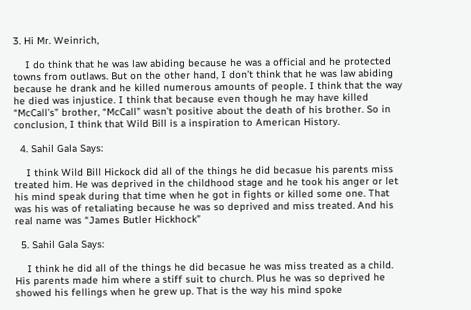3. Hi Mr. Weinrich,

    I do think that he was law abiding because he was a official and he protected towns from outlaws. But on the other hand, I don’t think that he was law abiding because he drank and he killed numerous amounts of people. I think that the way he died was injustice. I think that because even though he may have killed “McCall’s” brother, “McCall” wasn’t positive about the death of his brother. So in conclusion, I think that Wild Bill is a inspiration to American History.

  4. Sahil Gala Says:

    I think Wild Bill Hickock did all of the things he did becasue his parents miss treated him. He was deprived in the childhood stage and he took his anger or let his mind speak during that time when he got in fights or killed some one. That was his was of retaliating because he was so deprived and miss treated. And his real name was “James Butler Hickhock”

  5. Sahil Gala Says:

    I think he did all of the things he did becasue he was miss treated as a child. His parents made him where a stiff suit to church. Plus he was so deprived he showed his fellings when he grew up. That is the way his mind spoke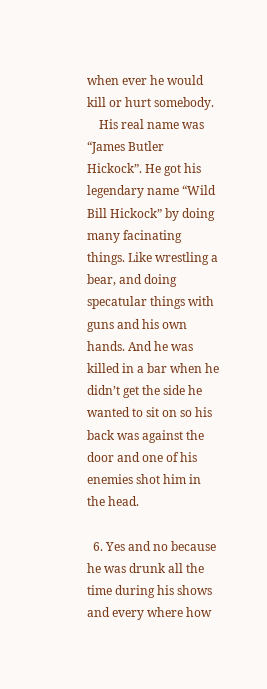when ever he would kill or hurt somebody.
    His real name was “James Butler Hickock”. He got his legendary name “Wild Bill Hickock” by doing many facinating things. Like wrestling a bear, and doing specatular things with guns and his own hands. And he was killed in a bar when he didn’t get the side he wanted to sit on so his back was against the door and one of his enemies shot him in the head.

  6. Yes and no because he was drunk all the time during his shows and every where how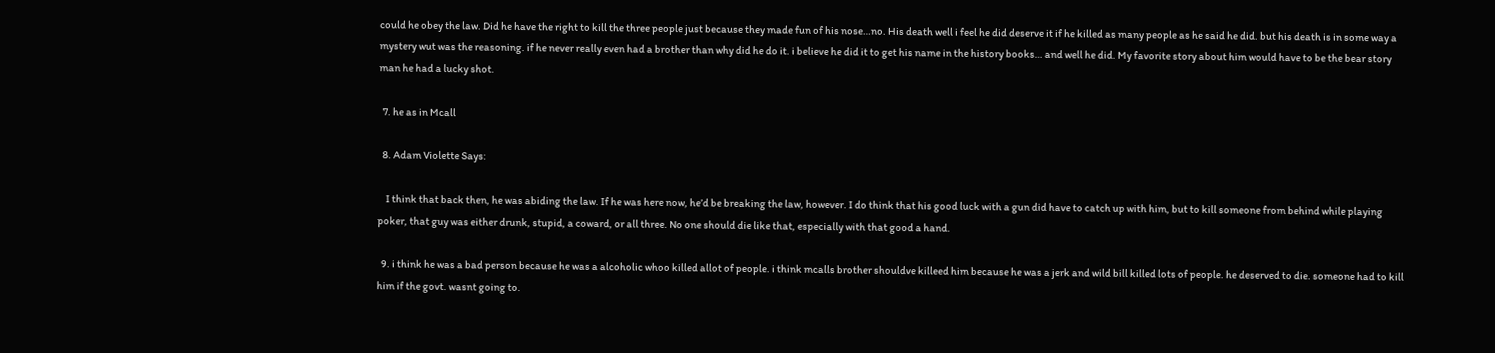could he obey the law. Did he have the right to kill the three people just because they made fun of his nose…no. His death well i feel he did deserve it if he killed as many people as he said he did. but his death is in some way a mystery wut was the reasoning. if he never really even had a brother than why did he do it. i believe he did it to get his name in the history books… and well he did. My favorite story about him would have to be the bear story man he had a lucky shot.

  7. he as in Mcall

  8. Adam Violette Says:

    I think that back then, he was abiding the law. If he was here now, he’d be breaking the law, however. I do think that his good luck with a gun did have to catch up with him, but to kill someone from behind while playing poker, that guy was either drunk, stupid, a coward, or all three. No one should die like that, especially with that good a hand.

  9. i think he was a bad person because he was a alcoholic whoo killed allot of people. i think mcalls brother shouldve killeed him because he was a jerk and wild bill killed lots of people. he deserved to die. someone had to kill him if the govt. wasnt going to.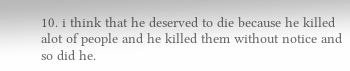10. i think that he deserved to die because he killed alot of people and he killed them without notice and so did he.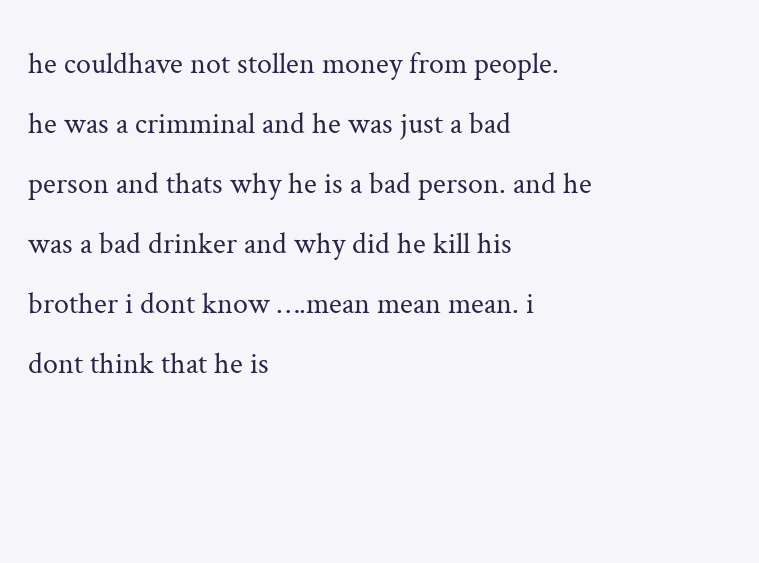he couldhave not stollen money from people. he was a crimminal and he was just a bad person and thats why he is a bad person. and he was a bad drinker and why did he kill his brother i dont know ….mean mean mean. i dont think that he is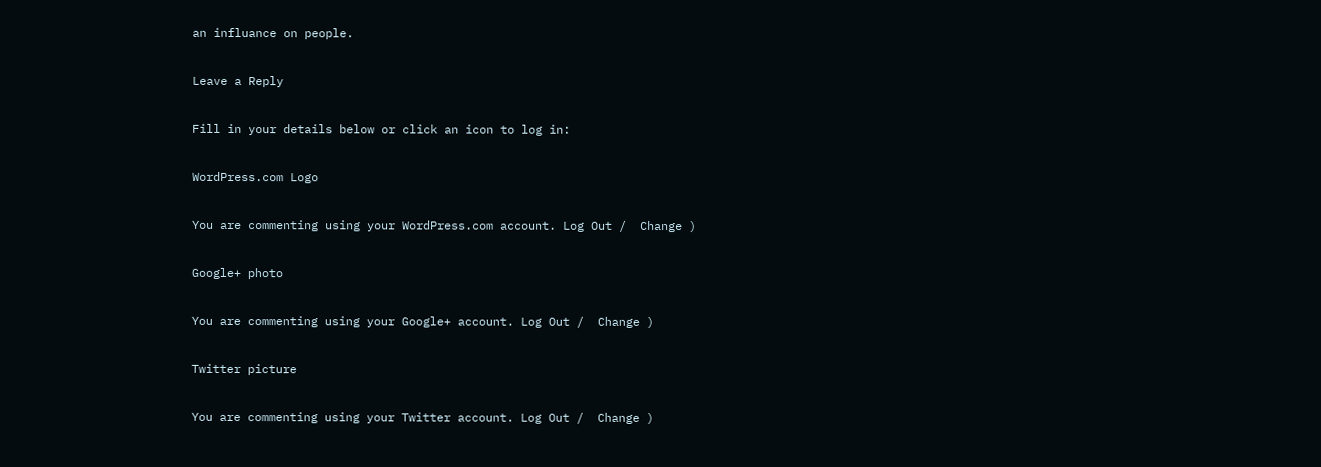an influance on people.

Leave a Reply

Fill in your details below or click an icon to log in:

WordPress.com Logo

You are commenting using your WordPress.com account. Log Out /  Change )

Google+ photo

You are commenting using your Google+ account. Log Out /  Change )

Twitter picture

You are commenting using your Twitter account. Log Out /  Change )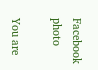Facebook photo

You are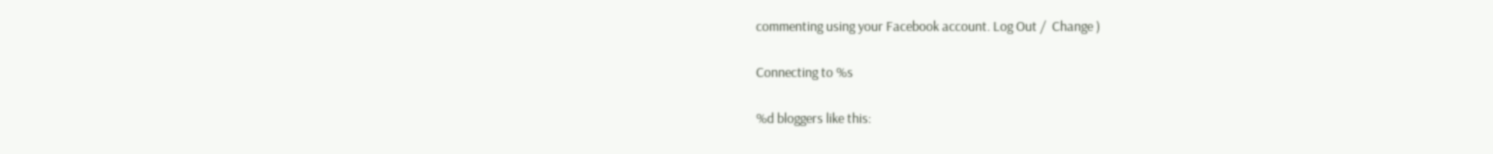commenting using your Facebook account. Log Out /  Change )

Connecting to %s

%d bloggers like this: